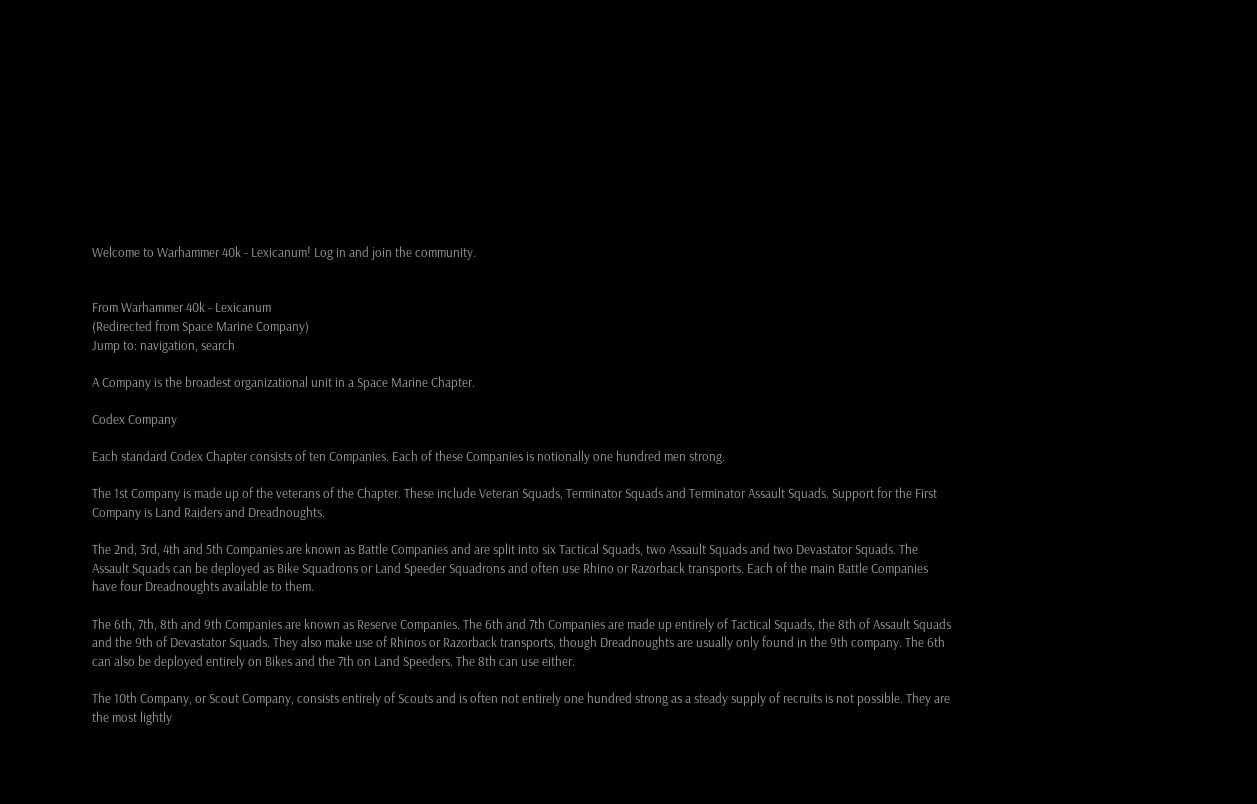Welcome to Warhammer 40k - Lexicanum! Log in and join the community.


From Warhammer 40k - Lexicanum
(Redirected from Space Marine Company)
Jump to: navigation, search

A Company is the broadest organizational unit in a Space Marine Chapter.

Codex Company

Each standard Codex Chapter consists of ten Companies. Each of these Companies is notionally one hundred men strong.

The 1st Company is made up of the veterans of the Chapter. These include Veteran Squads, Terminator Squads and Terminator Assault Squads. Support for the First Company is Land Raiders and Dreadnoughts.

The 2nd, 3rd, 4th and 5th Companies are known as Battle Companies and are split into six Tactical Squads, two Assault Squads and two Devastator Squads. The Assault Squads can be deployed as Bike Squadrons or Land Speeder Squadrons and often use Rhino or Razorback transports. Each of the main Battle Companies have four Dreadnoughts available to them.

The 6th, 7th, 8th and 9th Companies are known as Reserve Companies. The 6th and 7th Companies are made up entirely of Tactical Squads, the 8th of Assault Squads and the 9th of Devastator Squads. They also make use of Rhinos or Razorback transports, though Dreadnoughts are usually only found in the 9th company. The 6th can also be deployed entirely on Bikes and the 7th on Land Speeders. The 8th can use either.

The 10th Company, or Scout Company, consists entirely of Scouts and is often not entirely one hundred strong as a steady supply of recruits is not possible. They are the most lightly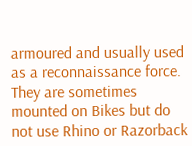armoured and usually used as a reconnaissance force. They are sometimes mounted on Bikes but do not use Rhino or Razorback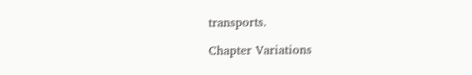transports.

Chapter Variations